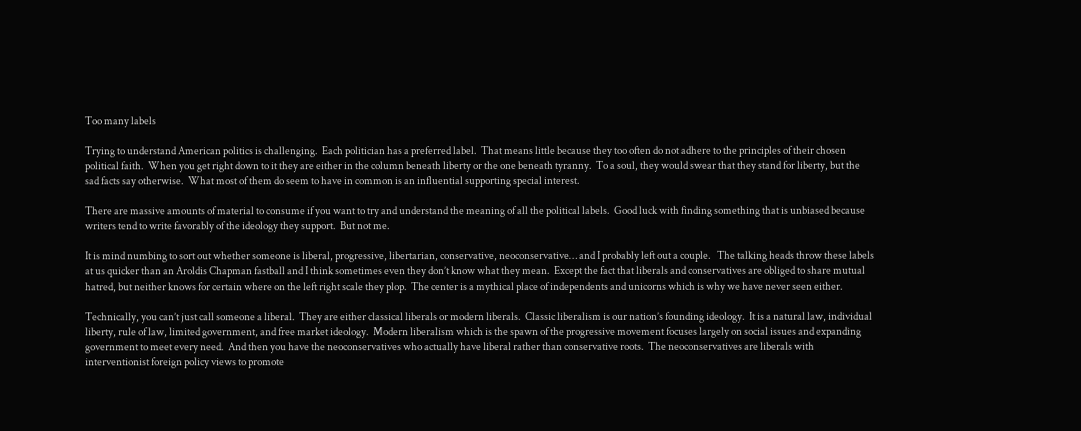Too many labels

Trying to understand American politics is challenging.  Each politician has a preferred label.  That means little because they too often do not adhere to the principles of their chosen political faith.  When you get right down to it they are either in the column beneath liberty or the one beneath tyranny.  To a soul, they would swear that they stand for liberty, but the sad facts say otherwise.  What most of them do seem to have in common is an influential supporting special interest.

There are massive amounts of material to consume if you want to try and understand the meaning of all the political labels.  Good luck with finding something that is unbiased because writers tend to write favorably of the ideology they support.  But not me.

It is mind numbing to sort out whether someone is liberal, progressive, libertarian, conservative, neoconservative… and I probably left out a couple.   The talking heads throw these labels at us quicker than an Aroldis Chapman fastball and I think sometimes even they don’t know what they mean.  Except the fact that liberals and conservatives are obliged to share mutual hatred, but neither knows for certain where on the left right scale they plop.  The center is a mythical place of independents and unicorns which is why we have never seen either.

Technically, you can’t just call someone a liberal.  They are either classical liberals or modern liberals.  Classic liberalism is our nation’s founding ideology.  It is a natural law, individual liberty, rule of law, limited government, and free market ideology.  Modern liberalism which is the spawn of the progressive movement focuses largely on social issues and expanding government to meet every need.  And then you have the neoconservatives who actually have liberal rather than conservative roots.  The neoconservatives are liberals with interventionist foreign policy views to promote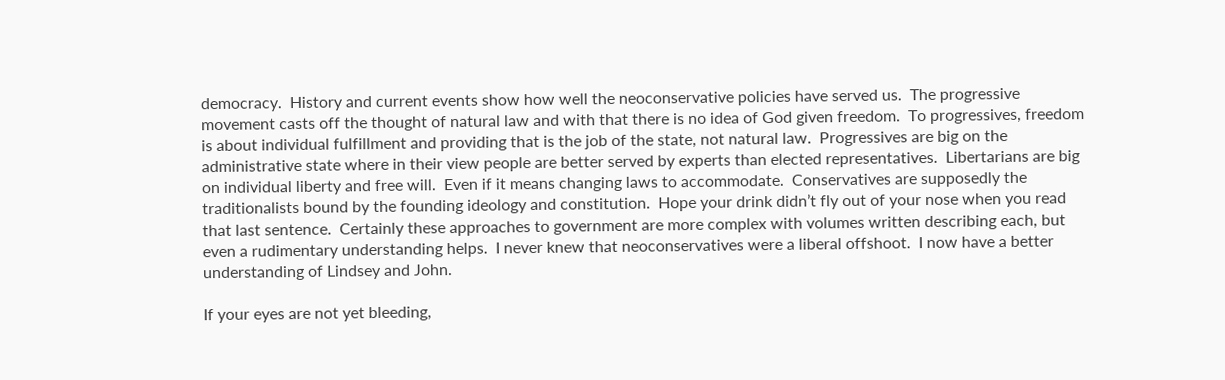democracy.  History and current events show how well the neoconservative policies have served us.  The progressive movement casts off the thought of natural law and with that there is no idea of God given freedom.  To progressives, freedom is about individual fulfillment and providing that is the job of the state, not natural law.  Progressives are big on the administrative state where in their view people are better served by experts than elected representatives.  Libertarians are big on individual liberty and free will.  Even if it means changing laws to accommodate.  Conservatives are supposedly the traditionalists bound by the founding ideology and constitution.  Hope your drink didn’t fly out of your nose when you read that last sentence.  Certainly these approaches to government are more complex with volumes written describing each, but even a rudimentary understanding helps.  I never knew that neoconservatives were a liberal offshoot.  I now have a better understanding of Lindsey and John.

If your eyes are not yet bleeding,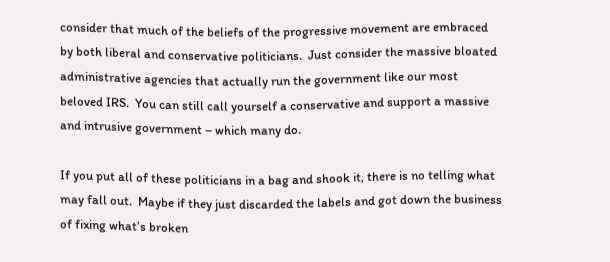consider that much of the beliefs of the progressive movement are embraced by both liberal and conservative politicians.  Just consider the massive bloated administrative agencies that actually run the government like our most beloved IRS.  You can still call yourself a conservative and support a massive and intrusive government – which many do.

If you put all of these politicians in a bag and shook it, there is no telling what may fall out.  Maybe if they just discarded the labels and got down the business of fixing what’s broken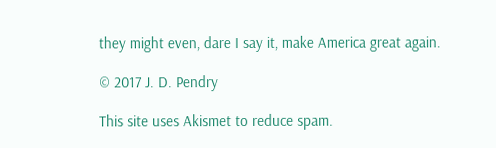they might even, dare I say it, make America great again.

© 2017 J. D. Pendry

This site uses Akismet to reduce spam.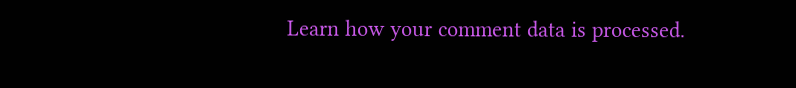Learn how your comment data is processed.